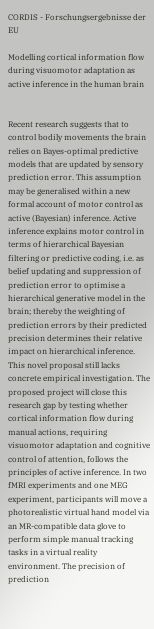CORDIS - Forschungsergebnisse der EU

Modelling cortical information flow during visuomotor adaptation as active inference in the human brain


Recent research suggests that to control bodily movements the brain relies on Bayes-optimal predictive models that are updated by sensory prediction error. This assumption may be generalised within a new formal account of motor control as active (Bayesian) inference. Active inference explains motor control in terms of hierarchical Bayesian filtering or predictive coding, i.e. as belief updating and suppression of prediction error to optimise a hierarchical generative model in the brain; thereby the weighting of prediction errors by their predicted precision determines their relative impact on hierarchical inference. This novel proposal still lacks concrete empirical investigation. The proposed project will close this research gap by testing whether cortical information flow during manual actions, requiring visuomotor adaptation and cognitive control of attention, follows the principles of active inference. In two fMRI experiments and one MEG experiment, participants will move a photorealistic virtual hand model via an MR-compatible data glove to perform simple manual tracking tasks in a virtual reality environment. The precision of prediction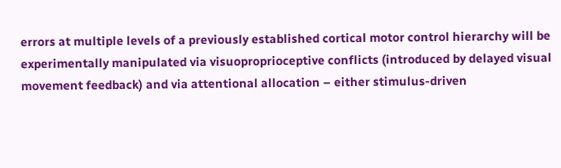errors at multiple levels of a previously established cortical motor control hierarchy will be experimentally manipulated via visuoproprioceptive conflicts (introduced by delayed visual movement feedback) and via attentional allocation – either stimulus-driven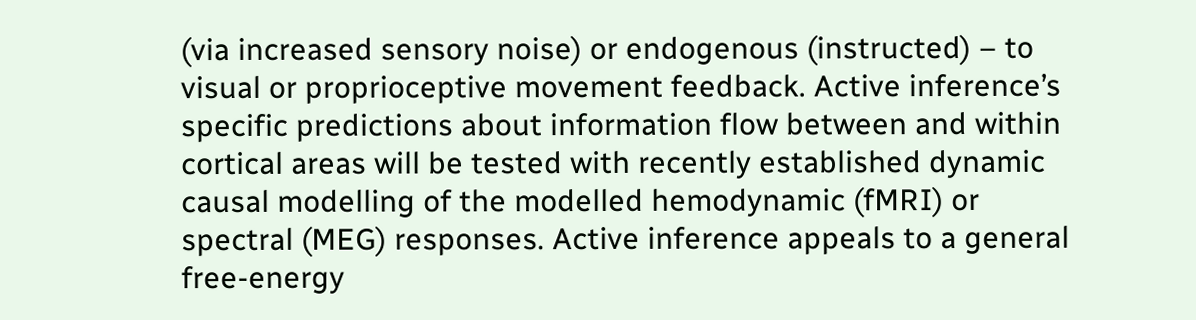(via increased sensory noise) or endogenous (instructed) – to visual or proprioceptive movement feedback. Active inference’s specific predictions about information flow between and within cortical areas will be tested with recently established dynamic causal modelling of the modelled hemodynamic (fMRI) or spectral (MEG) responses. Active inference appeals to a general free-energy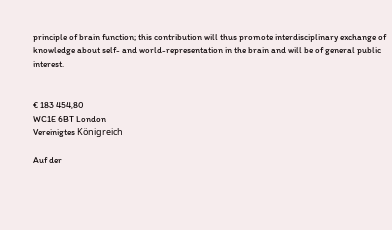principle of brain function; this contribution will thus promote interdisciplinary exchange of knowledge about self- and world-representation in the brain and will be of general public interest.


€ 183 454,80
WC1E 6BT London
Vereinigtes Königreich

Auf der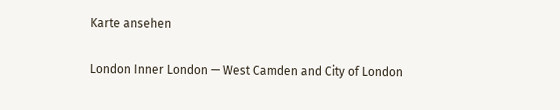Karte ansehen

London Inner London — West Camden and City of London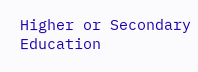Higher or Secondary Education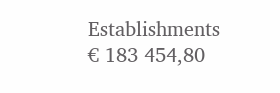Establishments
€ 183 454,80